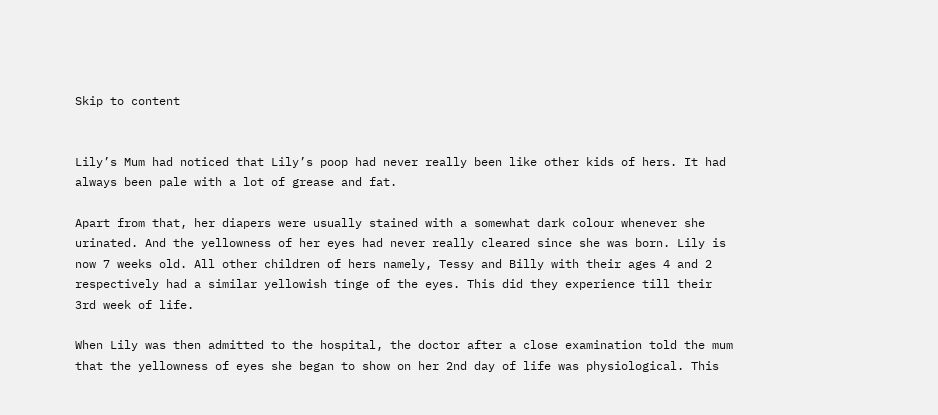Skip to content


Lily’s Mum had noticed that Lily’s poop had never really been like other kids of hers. It had always been pale with a lot of grease and fat.

Apart from that, her diapers were usually stained with a somewhat dark colour whenever she urinated. And the yellowness of her eyes had never really cleared since she was born. Lily is now 7 weeks old. All other children of hers namely, Tessy and Billy with their ages 4 and 2 respectively had a similar yellowish tinge of the eyes. This did they experience till their 3rd week of life.

When Lily was then admitted to the hospital, the doctor after a close examination told the mum that the yellowness of eyes she began to show on her 2nd day of life was physiological. This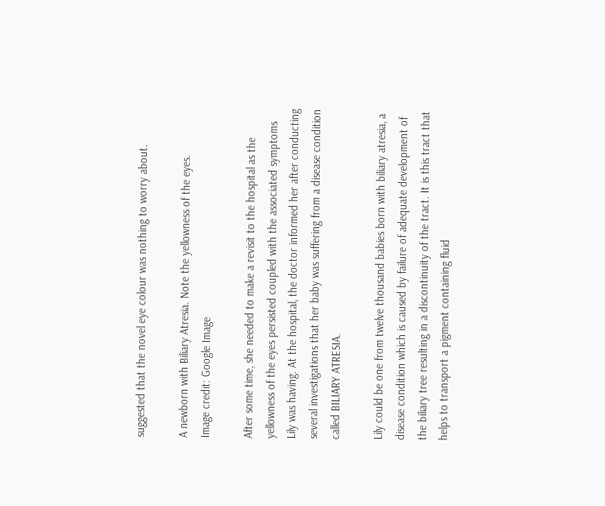suggested that the novel eye colour was nothing to worry about.

A newborn with Biliary Atresia. Note the yellowness of the eyes.
Image credit: Google Image

After some time, she needed to make a revisit to the hospital as the yellowness of the eyes persisted coupled with the associated symptoms Lily was having. At the hospital, the doctor informed her after conducting several investigations that her baby was suffering from a disease condition called BILIARY ATRESIA.

Lily could be one from twelve thousand babies born with biliary atresia, a disease condition which is caused by failure of adequate development of the biliary tree resulting in a discontinuity of the tract. It is this tract that helps to transport a pigment containing fluid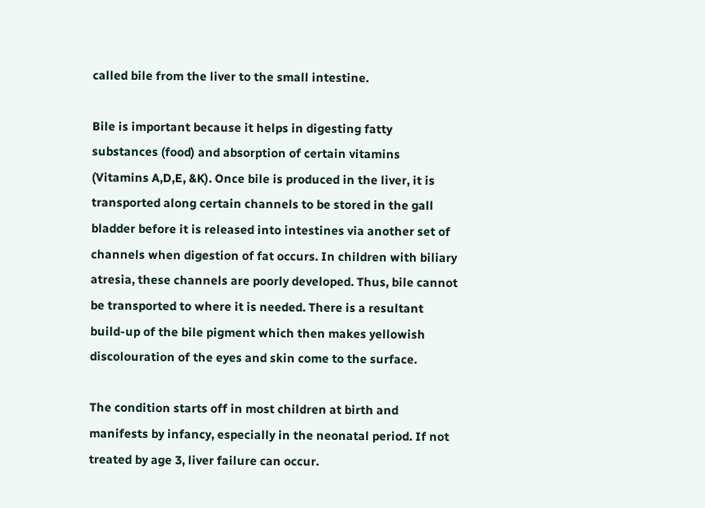called bile from the liver to the small intestine.

Bile is important because it helps in digesting fatty substances (food) and absorption of certain vitamins (Vitamins A,D,E, &K). Once bile is produced in the liver, it is transported along certain channels to be stored in the gall bladder before it is released into intestines via another set of channels when digestion of fat occurs. In children with biliary atresia, these channels are poorly developed. Thus, bile cannot be transported to where it is needed. There is a resultant build-up of the bile pigment which then makes yellowish discolouration of the eyes and skin come to the surface.

The condition starts off in most children at birth and manifests by infancy, especially in the neonatal period. If not treated by age 3, liver failure can occur.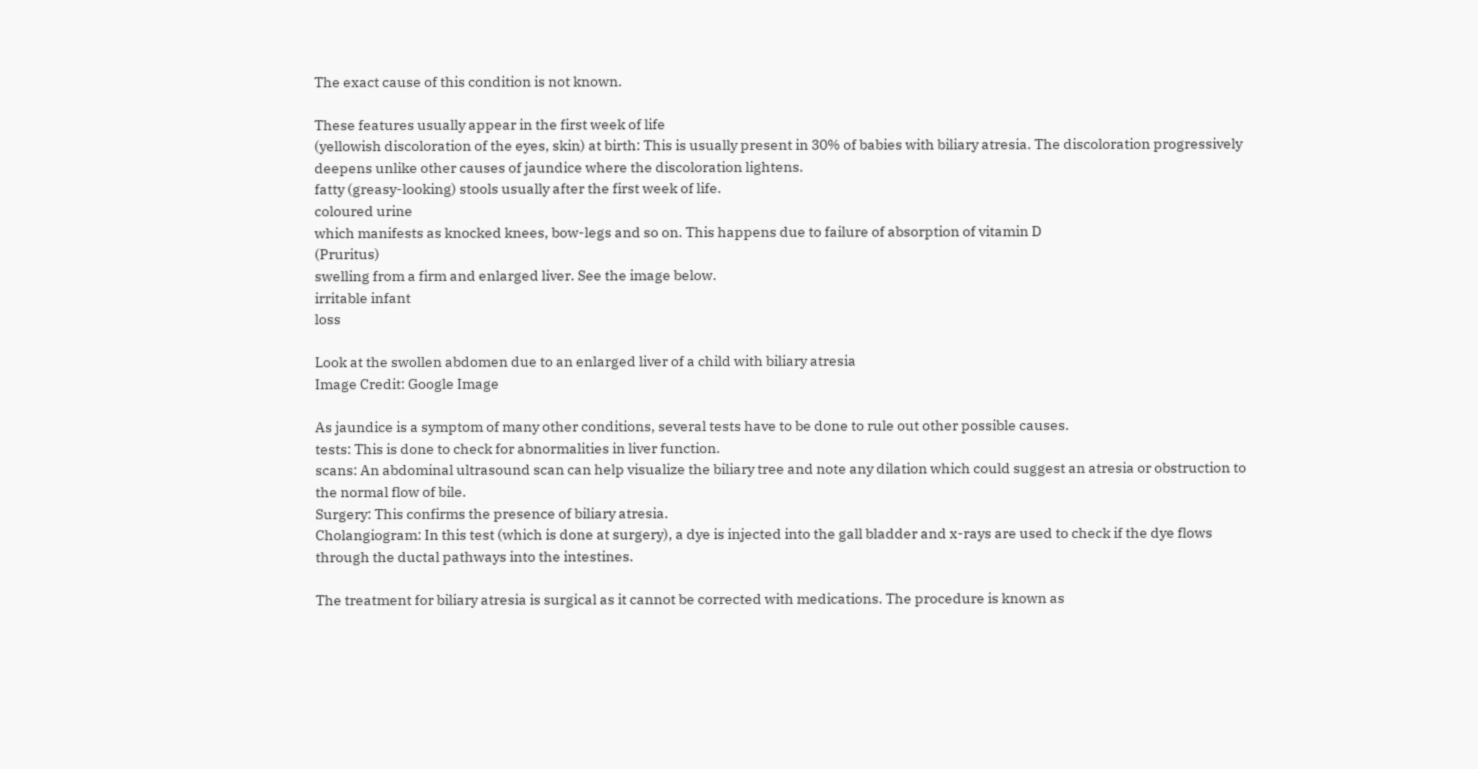The exact cause of this condition is not known.

These features usually appear in the first week of life
(yellowish discoloration of the eyes, skin) at birth: This is usually present in 30% of babies with biliary atresia. The discoloration progressively deepens unlike other causes of jaundice where the discoloration lightens.
fatty (greasy-looking) stools usually after the first week of life.
coloured urine
which manifests as knocked knees, bow-legs and so on. This happens due to failure of absorption of vitamin D
(Pruritus)
swelling from a firm and enlarged liver. See the image below.
irritable infant
loss

Look at the swollen abdomen due to an enlarged liver of a child with biliary atresia
Image Credit: Google Image

As jaundice is a symptom of many other conditions, several tests have to be done to rule out other possible causes.
tests: This is done to check for abnormalities in liver function.
scans: An abdominal ultrasound scan can help visualize the biliary tree and note any dilation which could suggest an atresia or obstruction to the normal flow of bile.
Surgery: This confirms the presence of biliary atresia.
Cholangiogram: In this test (which is done at surgery), a dye is injected into the gall bladder and x-rays are used to check if the dye flows through the ductal pathways into the intestines.

The treatment for biliary atresia is surgical as it cannot be corrected with medications. The procedure is known as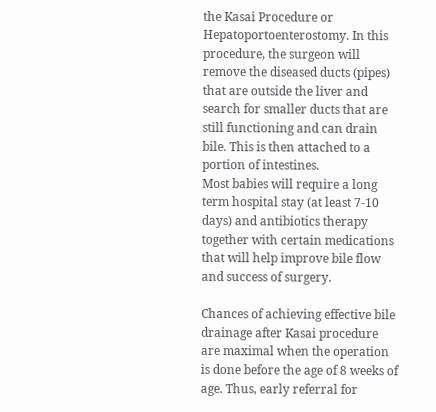the Kasai Procedure or Hepatoportoenterostomy. In this procedure, the surgeon will remove the diseased ducts (pipes) that are outside the liver and search for smaller ducts that are still functioning and can drain bile. This is then attached to a portion of intestines.
Most babies will require a long term hospital stay (at least 7-10 days) and antibiotics therapy together with certain medications that will help improve bile flow and success of surgery.

Chances of achieving effective bile drainage after Kasai procedure are maximal when the operation is done before the age of 8 weeks of age. Thus, early referral for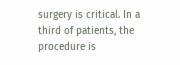surgery is critical. In a third of patients, the procedure is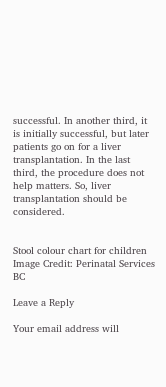successful. In another third, it is initially successful, but later patients go on for a liver transplantation. In the last third, the procedure does not help matters. So, liver transplantation should be considered.


Stool colour chart for children
Image Credit: Perinatal Services BC

Leave a Reply

Your email address will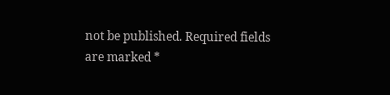not be published. Required fields are marked *